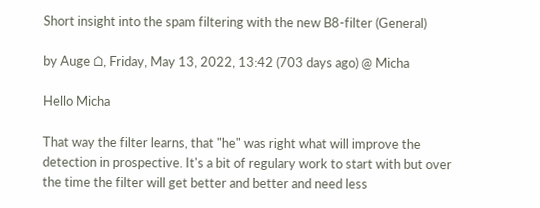Short insight into the spam filtering with the new B8-filter (General)

by Auge ⌂, Friday, May 13, 2022, 13:42 (703 days ago) @ Micha

Hello Micha

That way the filter learns, that "he" was right what will improve the detection in prospective. It's a bit of regulary work to start with but over the time the filter will get better and better and need less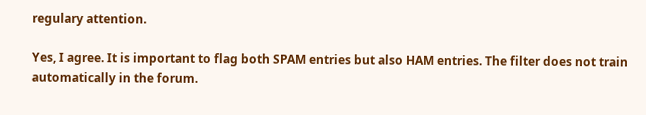regulary attention.

Yes, I agree. It is important to flag both SPAM entries but also HAM entries. The filter does not train automatically in the forum.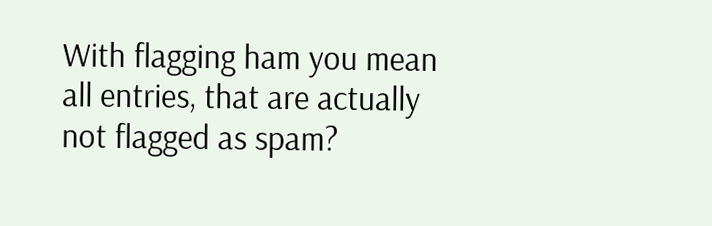With flagging ham you mean all entries, that are actually not flagged as spam?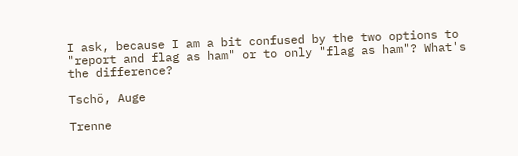I ask, because I am a bit confused by the two options to "report and flag as ham" or to only "flag as ham"? What's the difference?

Tschö, Auge

Trenne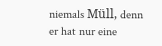niemals Müll, denn er hat nur eine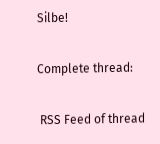Silbe!

Complete thread:

 RSS Feed of thread